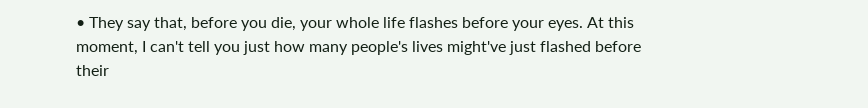• They say that, before you die, your whole life flashes before your eyes. At this moment, I can't tell you just how many people's lives might've just flashed before their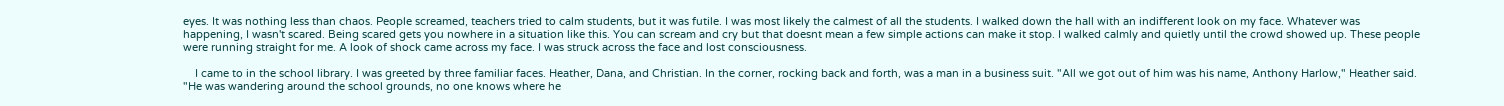eyes. It was nothing less than chaos. People screamed, teachers tried to calm students, but it was futile. I was most likely the calmest of all the students. I walked down the hall with an indifferent look on my face. Whatever was happening, I wasn't scared. Being scared gets you nowhere in a situation like this. You can scream and cry but that doesnt mean a few simple actions can make it stop. I walked calmly and quietly until the crowd showed up. These people were running straight for me. A look of shock came across my face. I was struck across the face and lost consciousness.

    I came to in the school library. I was greeted by three familiar faces. Heather, Dana, and Christian. In the corner, rocking back and forth, was a man in a business suit. "All we got out of him was his name, Anthony Harlow," Heather said. "He was wandering around the school grounds, no one knows where he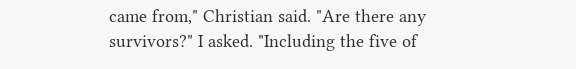came from," Christian said. "Are there any survivors?" I asked. "Including the five of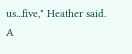us...five," Heather said. A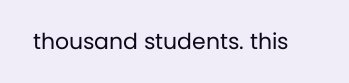thousand students. this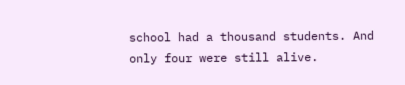school had a thousand students. And only four were still alive.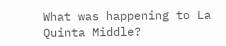What was happening to La Quinta Middle?